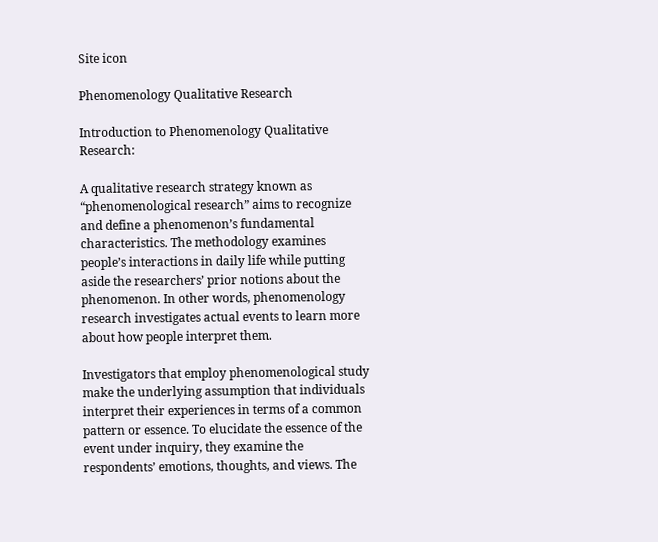Site icon

Phenomenology Qualitative Research

Introduction to Phenomenology Qualitative Research:

A qualitative research strategy known as “phenomenological research” aims to recognize and define a phenomenon’s fundamental characteristics. The methodology examines people’s interactions in daily life while putting aside the researchers’ prior notions about the phenomenon. In other words, phenomenology research investigates actual events to learn more about how people interpret them.

Investigators that employ phenomenological study make the underlying assumption that individuals interpret their experiences in terms of a common pattern or essence. To elucidate the essence of the event under inquiry, they examine the respondents’ emotions, thoughts, and views. The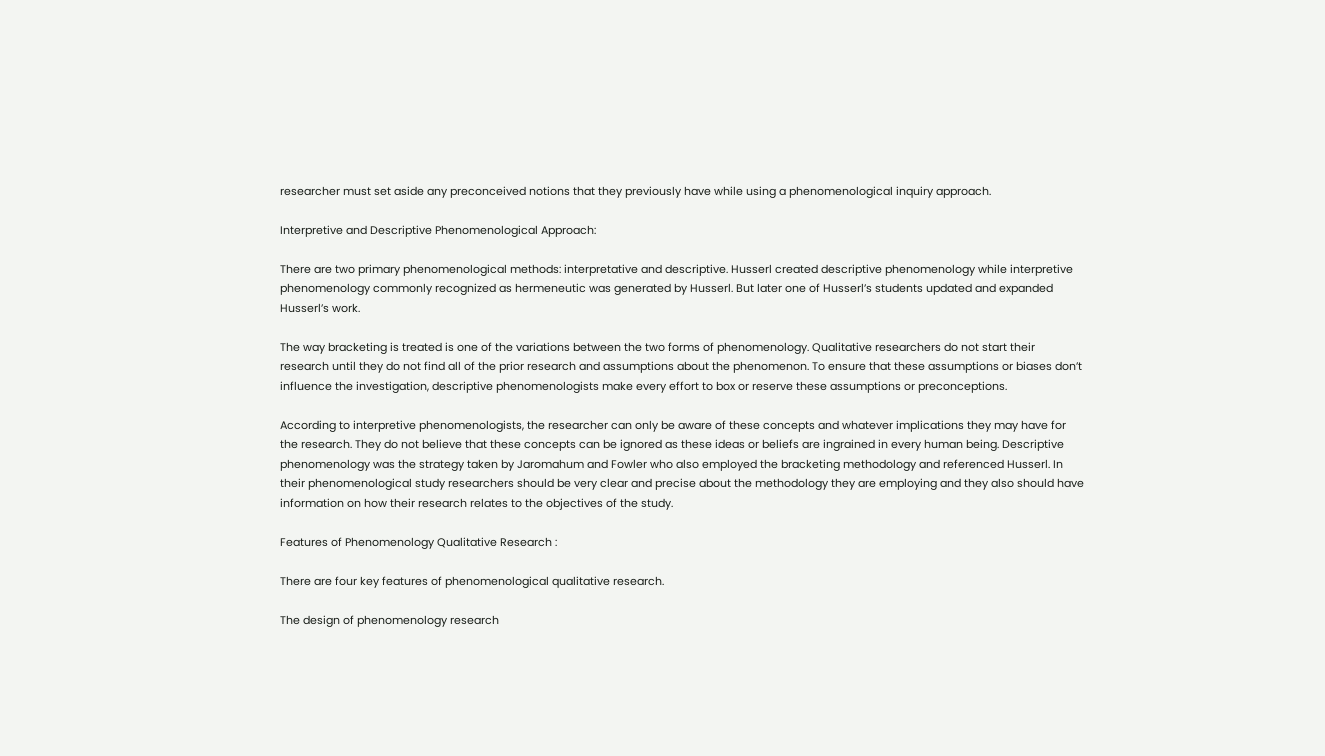researcher must set aside any preconceived notions that they previously have while using a phenomenological inquiry approach.

Interpretive and Descriptive Phenomenological Approach:

There are two primary phenomenological methods: interpretative and descriptive. Husserl created descriptive phenomenology while interpretive phenomenology commonly recognized as hermeneutic was generated by Husserl. But later one of Husserl’s students updated and expanded Husserl’s work.

The way bracketing is treated is one of the variations between the two forms of phenomenology. Qualitative researchers do not start their research until they do not find all of the prior research and assumptions about the phenomenon. To ensure that these assumptions or biases don’t influence the investigation, descriptive phenomenologists make every effort to box or reserve these assumptions or preconceptions.

According to interpretive phenomenologists, the researcher can only be aware of these concepts and whatever implications they may have for the research. They do not believe that these concepts can be ignored as these ideas or beliefs are ingrained in every human being. Descriptive phenomenology was the strategy taken by Jaromahum and Fowler who also employed the bracketing methodology and referenced Husserl. In their phenomenological study researchers should be very clear and precise about the methodology they are employing and they also should have information on how their research relates to the objectives of the study.

Features of Phenomenology Qualitative Research :

There are four key features of phenomenological qualitative research.

The design of phenomenology research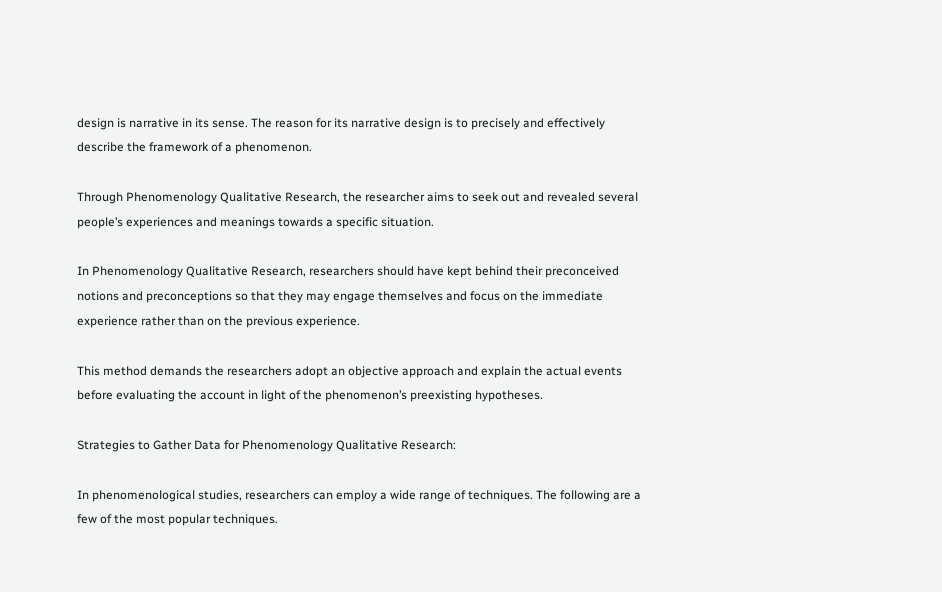design is narrative in its sense. The reason for its narrative design is to precisely and effectively describe the framework of a phenomenon.

Through Phenomenology Qualitative Research, the researcher aims to seek out and revealed several people’s experiences and meanings towards a specific situation.

In Phenomenology Qualitative Research, researchers should have kept behind their preconceived notions and preconceptions so that they may engage themselves and focus on the immediate experience rather than on the previous experience.

This method demands the researchers adopt an objective approach and explain the actual events before evaluating the account in light of the phenomenon’s preexisting hypotheses.

Strategies to Gather Data for Phenomenology Qualitative Research:

In phenomenological studies, researchers can employ a wide range of techniques. The following are a few of the most popular techniques.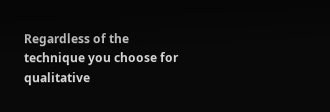Regardless of the technique you choose for qualitative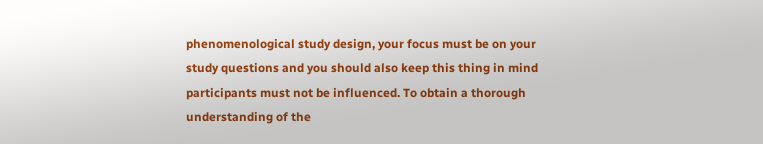phenomenological study design, your focus must be on your study questions and you should also keep this thing in mind participants must not be influenced. To obtain a thorough understanding of the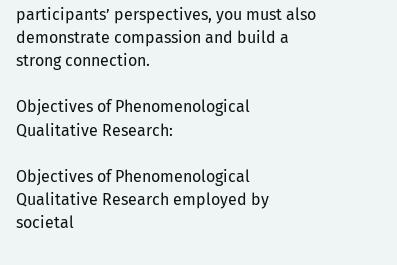participants’ perspectives, you must also demonstrate compassion and build a strong connection.

Objectives of Phenomenological Qualitative Research:

Objectives of Phenomenological Qualitative Research employed by societal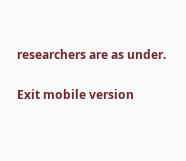researchers are as under.

Exit mobile version